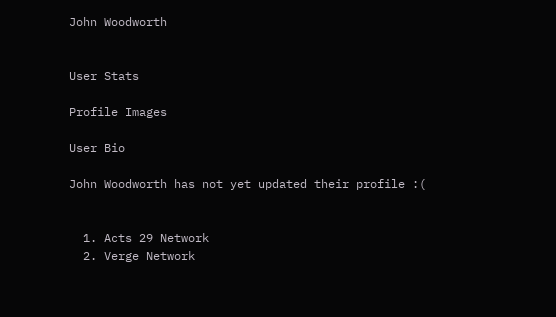John Woodworth


User Stats

Profile Images

User Bio

John Woodworth has not yet updated their profile :(


  1. Acts 29 Network
  2. Verge Network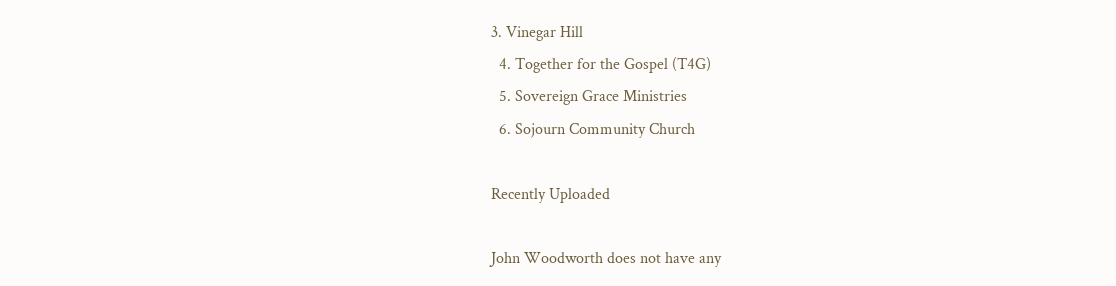3. Vinegar Hill
  4. Together for the Gospel (T4G)
  5. Sovereign Grace Ministries
  6. Sojourn Community Church

Recently Uploaded

John Woodworth does not have any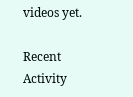videos yet.

Recent Activity